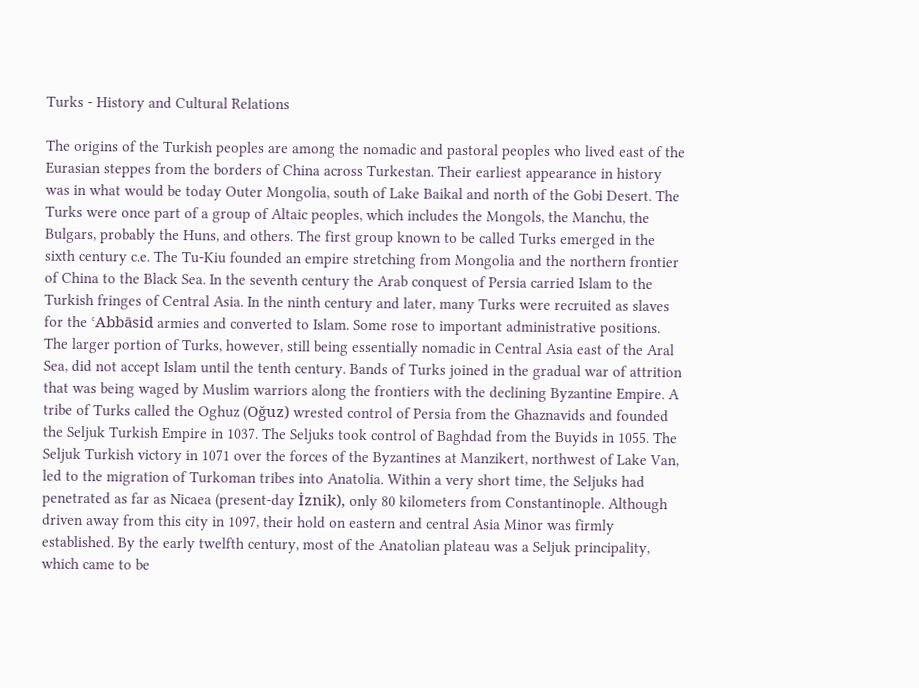Turks - History and Cultural Relations

The origins of the Turkish peoples are among the nomadic and pastoral peoples who lived east of the Eurasian steppes from the borders of China across Turkestan. Their earliest appearance in history was in what would be today Outer Mongolia, south of Lake Baikal and north of the Gobi Desert. The Turks were once part of a group of Altaic peoples, which includes the Mongols, the Manchu, the Bulgars, probably the Huns, and others. The first group known to be called Turks emerged in the sixth century c.e. The Tu-Kiu founded an empire stretching from Mongolia and the northern frontier of China to the Black Sea. In the seventh century the Arab conquest of Persia carried Islam to the Turkish fringes of Central Asia. In the ninth century and later, many Turks were recruited as slaves for the ʿAbbāsid armies and converted to Islam. Some rose to important administrative positions. The larger portion of Turks, however, still being essentially nomadic in Central Asia east of the Aral Sea, did not accept Islam until the tenth century. Bands of Turks joined in the gradual war of attrition that was being waged by Muslim warriors along the frontiers with the declining Byzantine Empire. A tribe of Turks called the Oghuz (Oğuz) wrested control of Persia from the Ghaznavids and founded the Seljuk Turkish Empire in 1037. The Seljuks took control of Baghdad from the Buyids in 1055. The Seljuk Turkish victory in 1071 over the forces of the Byzantines at Manzikert, northwest of Lake Van, led to the migration of Turkoman tribes into Anatolia. Within a very short time, the Seljuks had penetrated as far as Nicaea (present-day İznik), only 80 kilometers from Constantinople. Although driven away from this city in 1097, their hold on eastern and central Asia Minor was firmly established. By the early twelfth century, most of the Anatolian plateau was a Seljuk principality, which came to be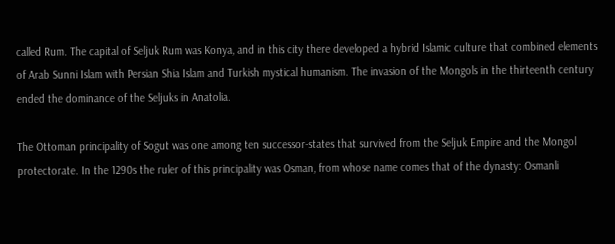called Rum. The capital of Seljuk Rum was Konya, and in this city there developed a hybrid Islamic culture that combined elements of Arab Sunni Islam with Persian Shia Islam and Turkish mystical humanism. The invasion of the Mongols in the thirteenth century ended the dominance of the Seljuks in Anatolia.

The Ottoman principality of Sogut was one among ten successor-states that survived from the Seljuk Empire and the Mongol protectorate. In the 1290s the ruler of this principality was Osman, from whose name comes that of the dynasty: Osmanli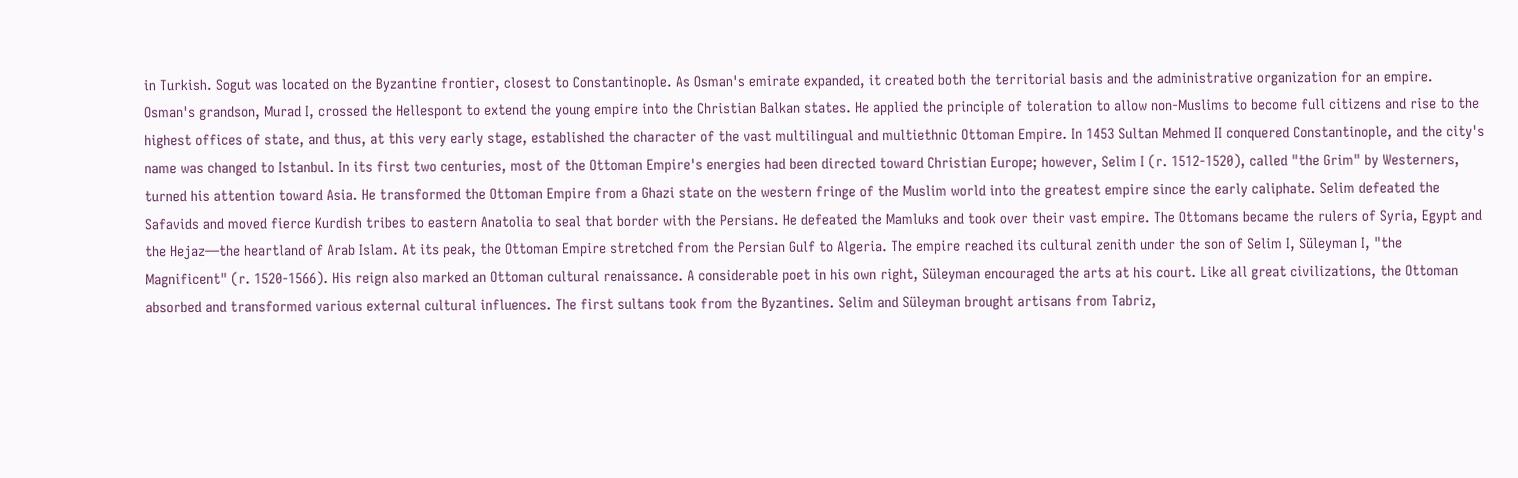in Turkish. Sogut was located on the Byzantine frontier, closest to Constantinople. As Osman's emirate expanded, it created both the territorial basis and the administrative organization for an empire. Osman's grandson, Murad I, crossed the Hellespont to extend the young empire into the Christian Balkan states. He applied the principle of toleration to allow non-Muslims to become full citizens and rise to the highest offices of state, and thus, at this very early stage, established the character of the vast multilingual and multiethnic Ottoman Empire. In 1453 Sultan Mehmed II conquered Constantinople, and the city's name was changed to Istanbul. In its first two centuries, most of the Ottoman Empire's energies had been directed toward Christian Europe; however, Selim I (r. 1512-1520), called "the Grim" by Westerners, turned his attention toward Asia. He transformed the Ottoman Empire from a Ghazi state on the western fringe of the Muslim world into the greatest empire since the early caliphate. Selim defeated the Safavids and moved fierce Kurdish tribes to eastern Anatolia to seal that border with the Persians. He defeated the Mamluks and took over their vast empire. The Ottomans became the rulers of Syria, Egypt and the Hejaz—the heartland of Arab Islam. At its peak, the Ottoman Empire stretched from the Persian Gulf to Algeria. The empire reached its cultural zenith under the son of Selim I, Süleyman I, "the Magnificent" (r. 1520-1566). His reign also marked an Ottoman cultural renaissance. A considerable poet in his own right, Süleyman encouraged the arts at his court. Like all great civilizations, the Ottoman absorbed and transformed various external cultural influences. The first sultans took from the Byzantines. Selim and Süleyman brought artisans from Tabriz,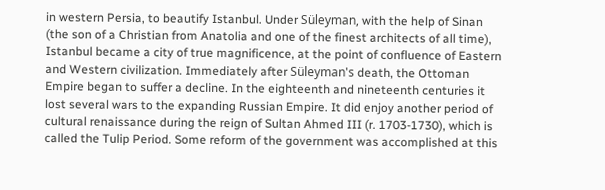in western Persia, to beautify Istanbul. Under Süleyman, with the help of Sinan (the son of a Christian from Anatolia and one of the finest architects of all time), Istanbul became a city of true magnificence, at the point of confluence of Eastern and Western civilization. Immediately after Süleyman's death, the Ottoman Empire began to suffer a decline. In the eighteenth and nineteenth centuries it lost several wars to the expanding Russian Empire. It did enjoy another period of cultural renaissance during the reign of Sultan Ahmed III (r. 1703-1730), which is called the Tulip Period. Some reform of the government was accomplished at this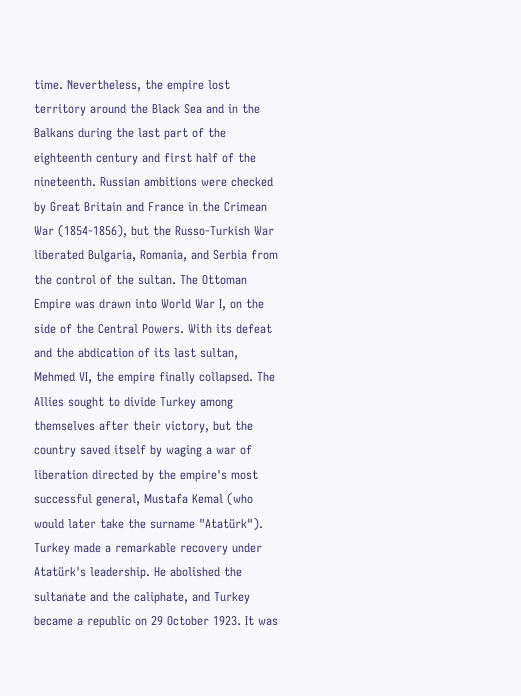time. Nevertheless, the empire lost territory around the Black Sea and in the Balkans during the last part of the eighteenth century and first half of the nineteenth. Russian ambitions were checked by Great Britain and France in the Crimean War (1854-1856), but the Russo-Turkish War liberated Bulgaria, Romania, and Serbia from the control of the sultan. The Ottoman Empire was drawn into World War I, on the side of the Central Powers. With its defeat and the abdication of its last sultan, Mehmed VI, the empire finally collapsed. The Allies sought to divide Turkey among themselves after their victory, but the country saved itself by waging a war of liberation directed by the empire's most successful general, Mustafa Kemal (who would later take the surname "Atatürk"). Turkey made a remarkable recovery under Atatürk's leadership. He abolished the sultanate and the caliphate, and Turkey became a republic on 29 October 1923. It was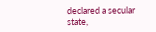declared a secular state,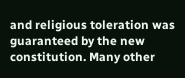and religious toleration was guaranteed by the new constitution. Many other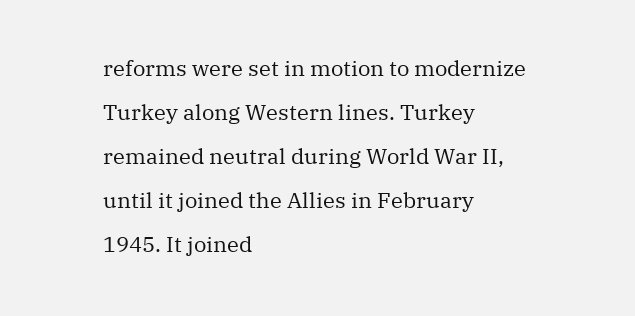reforms were set in motion to modernize Turkey along Western lines. Turkey remained neutral during World War II, until it joined the Allies in February 1945. It joined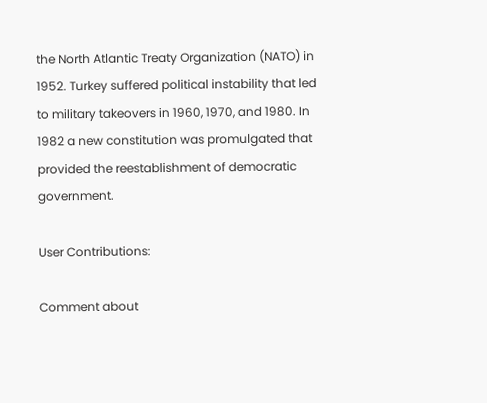the North Atlantic Treaty Organization (NATO) in 1952. Turkey suffered political instability that led to military takeovers in 1960, 1970, and 1980. In 1982 a new constitution was promulgated that provided the reestablishment of democratic government.

User Contributions:

Comment about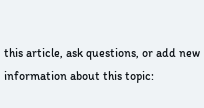this article, ask questions, or add new information about this topic: